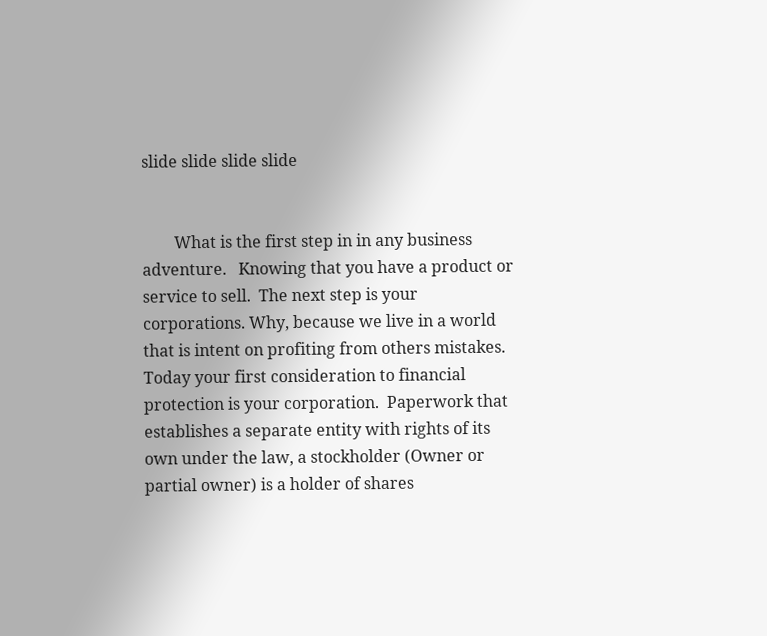slide slide slide slide


        What is the first step in in any business adventure.   Knowing that you have a product or service to sell.  The next step is your corporations. Why, because we live in a world that is intent on profiting from others mistakes.  Today your first consideration to financial protection is your corporation.  Paperwork that establishes a separate entity with rights of its own under the law, a stockholder (Owner or partial owner) is a holder of shares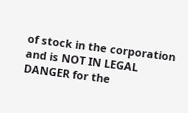of stock in the corporation and is NOT IN LEGAL DANGER for the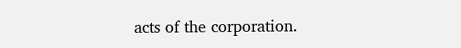acts of the corporation.